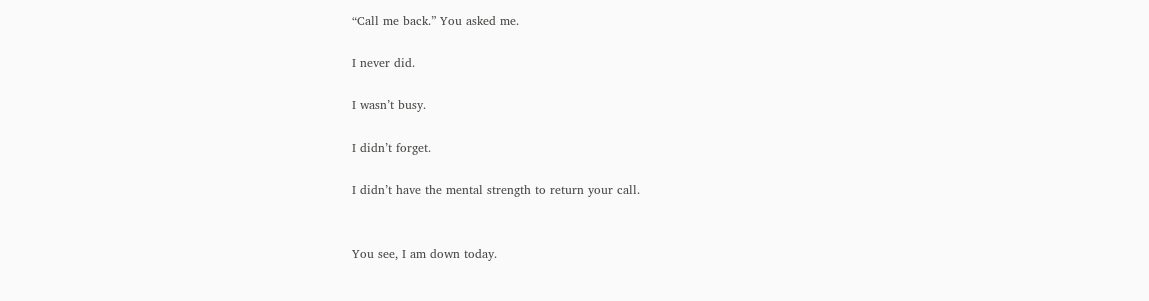“Call me back.” You asked me.

I never did.

I wasn’t busy.

I didn’t forget.

I didn’t have the mental strength to return your call.


You see, I am down today.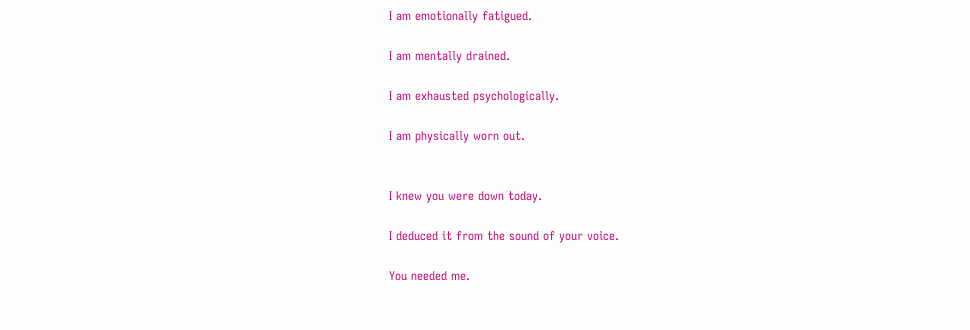I am emotionally fatigued.

I am mentally drained.

I am exhausted psychologically.

I am physically worn out.


I knew you were down today.

I deduced it from the sound of your voice.

You needed me.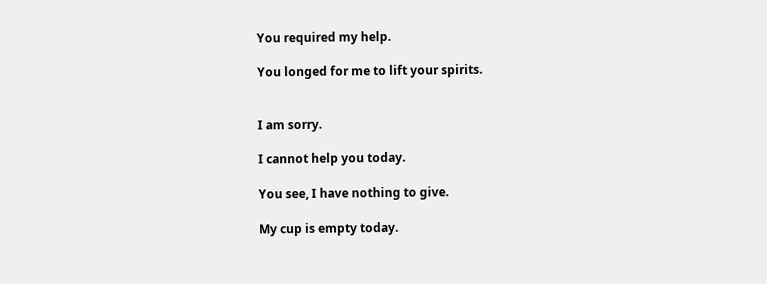You required my help.

You longed for me to lift your spirits.


I am sorry.

I cannot help you today.

You see, I have nothing to give.

My cup is empty today.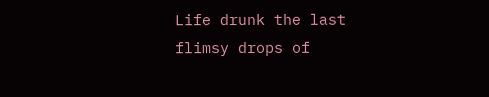Life drunk the last flimsy drops of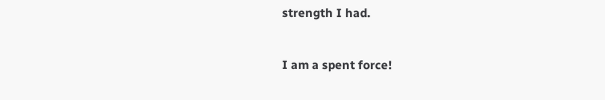strength I had.


I am a spent force!